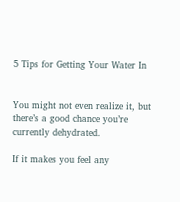5 Tips for Getting Your Water In


You might not even realize it, but there’s a good chance you’re currently dehydrated.

If it makes you feel any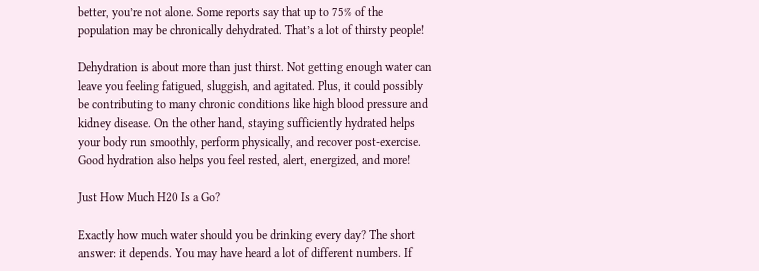better, you’re not alone. Some reports say that up to 75% of the population may be chronically dehydrated. That’s a lot of thirsty people!

Dehydration is about more than just thirst. Not getting enough water can leave you feeling fatigued, sluggish, and agitated. Plus, it could possibly be contributing to many chronic conditions like high blood pressure and kidney disease. On the other hand, staying sufficiently hydrated helps your body run smoothly, perform physically, and recover post-exercise. Good hydration also helps you feel rested, alert, energized, and more!

Just How Much H20 Is a Go?

Exactly how much water should you be drinking every day? The short answer: it depends. You may have heard a lot of different numbers. If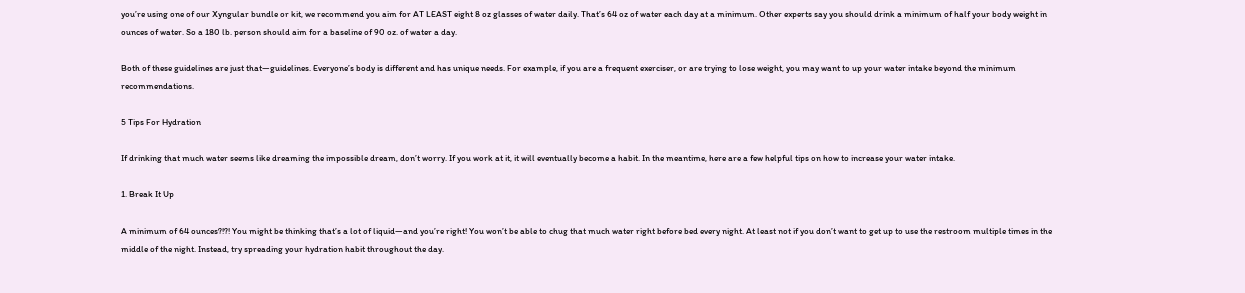you’re using one of our Xyngular bundle or kit, we recommend you aim for AT LEAST eight 8 oz glasses of water daily. That’s 64 oz of water each day at a minimum. Other experts say you should drink a minimum of half your body weight in ounces of water. So a 180 lb. person should aim for a baseline of 90 oz. of water a day.

Both of these guidelines are just that—guidelines. Everyone’s body is different and has unique needs. For example, if you are a frequent exerciser, or are trying to lose weight, you may want to up your water intake beyond the minimum recommendations.

5 Tips For Hydration

If drinking that much water seems like dreaming the impossible dream, don’t worry. If you work at it, it will eventually become a habit. In the meantime, here are a few helpful tips on how to increase your water intake.

1. Break It Up

A minimum of 64 ounces?!?! You might be thinking that’s a lot of liquid—and you’re right! You won’t be able to chug that much water right before bed every night. At least not if you don’t want to get up to use the restroom multiple times in the middle of the night. Instead, try spreading your hydration habit throughout the day.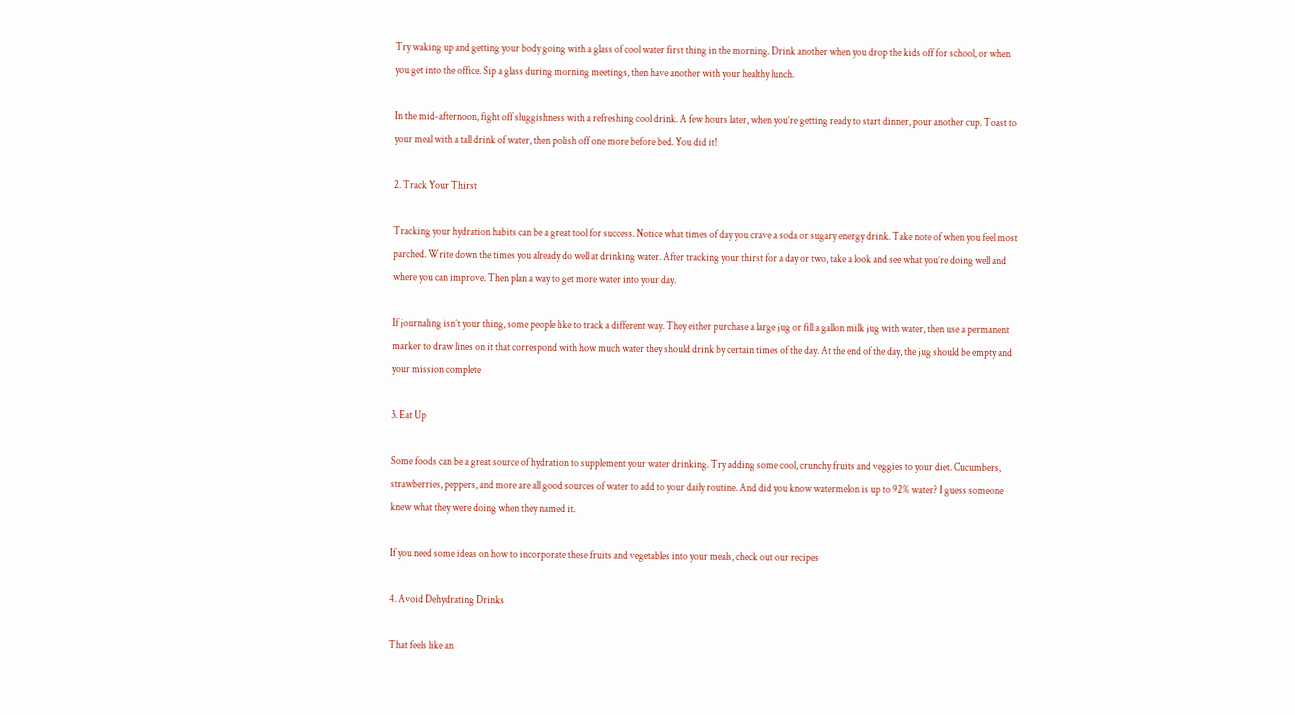Try waking up and getting your body going with a glass of cool water first thing in the morning. Drink another when you drop the kids off for school, or when you get into the office. Sip a glass during morning meetings, then have another with your healthy lunch.

In the mid-afternoon, fight off sluggishness with a refreshing cool drink. A few hours later, when you’re getting ready to start dinner, pour another cup. Toast to your meal with a tall drink of water, then polish off one more before bed. You did it!

2. Track Your Thirst

Tracking your hydration habits can be a great tool for success. Notice what times of day you crave a soda or sugary energy drink. Take note of when you feel most parched. Write down the times you already do well at drinking water. After tracking your thirst for a day or two, take a look and see what you’re doing well and where you can improve. Then plan a way to get more water into your day.

If journaling isn’t your thing, some people like to track a different way. They either purchase a large jug or fill a gallon milk jug with water, then use a permanent marker to draw lines on it that correspond with how much water they should drink by certain times of the day. At the end of the day, the jug should be empty and your mission complete

3. Eat Up

Some foods can be a great source of hydration to supplement your water drinking. Try adding some cool, crunchy fruits and veggies to your diet. Cucumbers, strawberries, peppers, and more are all good sources of water to add to your daily routine. And did you know watermelon is up to 92% water? I guess someone knew what they were doing when they named it.

If you need some ideas on how to incorporate these fruits and vegetables into your meals, check out our recipes

4. Avoid Dehydrating Drinks

That feels like an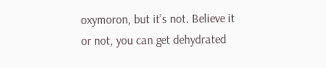oxymoron, but it’s not. Believe it or not, you can get dehydrated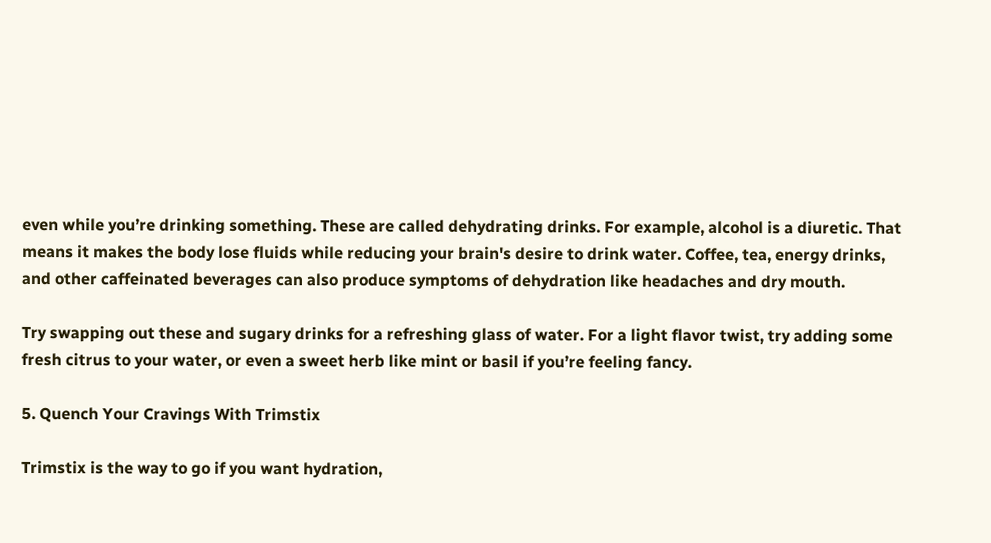even while you’re drinking something. These are called dehydrating drinks. For example, alcohol is a diuretic. That means it makes the body lose fluids while reducing your brain's desire to drink water. Coffee, tea, energy drinks, and other caffeinated beverages can also produce symptoms of dehydration like headaches and dry mouth.

Try swapping out these and sugary drinks for a refreshing glass of water. For a light flavor twist, try adding some fresh citrus to your water, or even a sweet herb like mint or basil if you’re feeling fancy.

5. Quench Your Cravings With Trimstix

Trimstix is the way to go if you want hydration,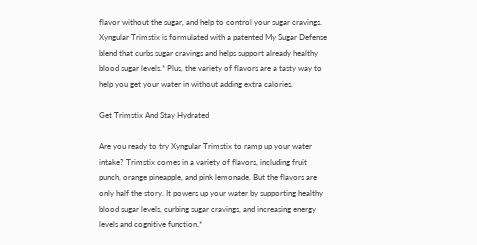flavor without the sugar, and help to control your sugar cravings. Xyngular Trimstix is formulated with a patented My Sugar Defense blend that curbs sugar cravings and helps support already healthy blood sugar levels.* Plus, the variety of flavors are a tasty way to help you get your water in without adding extra calories.

Get Trimstix And Stay Hydrated

Are you ready to try Xyngular Trimstix to ramp up your water intake? Trimstix comes in a variety of flavors, including fruit punch, orange pineapple, and pink lemonade. But the flavors are only half the story. It powers up your water by supporting healthy blood sugar levels, curbing sugar cravings, and increasing energy levels and cognitive function.*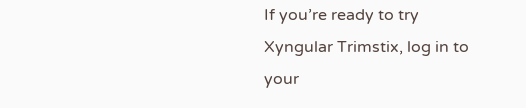If you’re ready to try Xyngular Trimstix, log in to your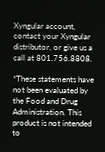Xyngular account, contact your Xyngular distributor, or give us a call at 801.756.8808.

*These statements have not been evaluated by the Food and Drug Administration. This product is not intended to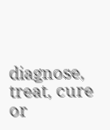diagnose, treat, cure or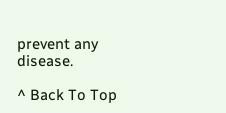prevent any disease.

^ Back To Top